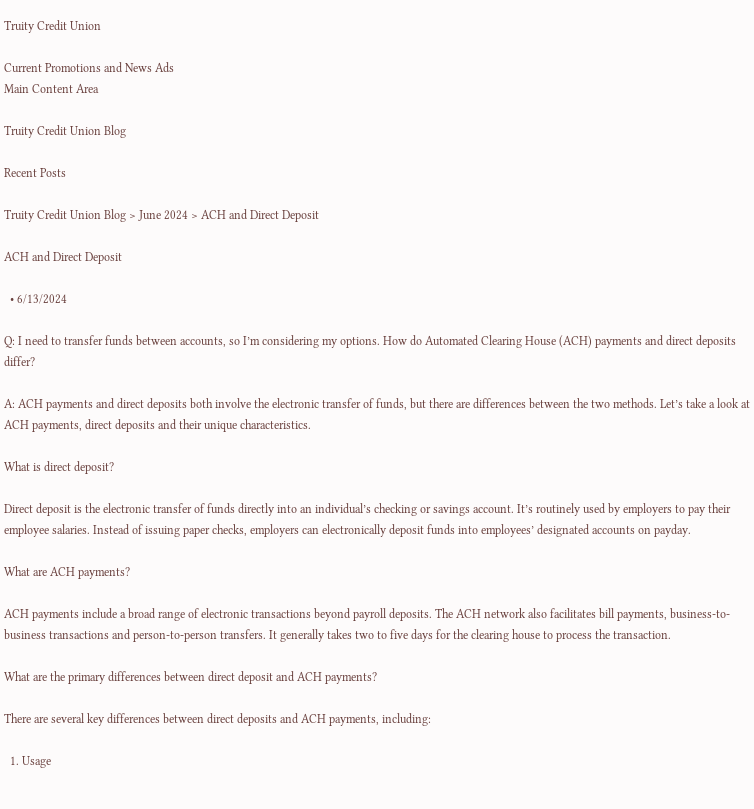Truity Credit Union

Current Promotions and News Ads
Main Content Area

Truity Credit Union Blog

Recent Posts

Truity Credit Union Blog > June 2024 > ACH and Direct Deposit

ACH and Direct Deposit

  • 6/13/2024

Q: I need to transfer funds between accounts, so I’m considering my options. How do Automated Clearing House (ACH) payments and direct deposits differ?

A: ACH payments and direct deposits both involve the electronic transfer of funds, but there are differences between the two methods. Let’s take a look at ACH payments, direct deposits and their unique characteristics.

What is direct deposit?

Direct deposit is the electronic transfer of funds directly into an individual’s checking or savings account. It’s routinely used by employers to pay their employee salaries. Instead of issuing paper checks, employers can electronically deposit funds into employees’ designated accounts on payday.

What are ACH payments?

ACH payments include a broad range of electronic transactions beyond payroll deposits. The ACH network also facilitates bill payments, business-to-business transactions and person-to-person transfers. It generally takes two to five days for the clearing house to process the transaction.

What are the primary differences between direct deposit and ACH payments?

There are several key differences between direct deposits and ACH payments, including:

  1. Usage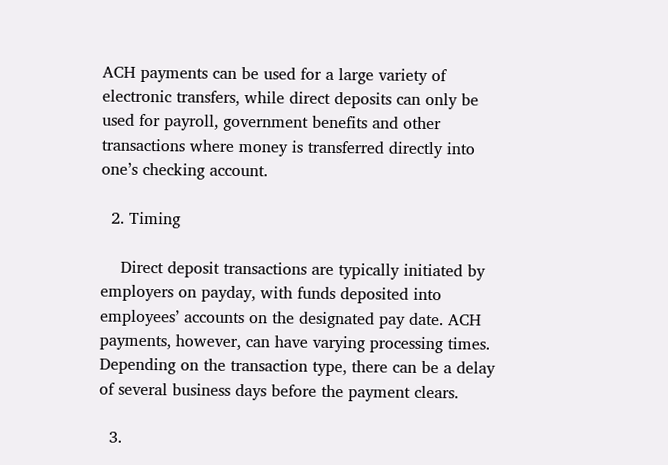ACH payments can be used for a large variety of electronic transfers, while direct deposits can only be used for payroll, government benefits and other transactions where money is transferred directly into one’s checking account.

  2. Timing

    Direct deposit transactions are typically initiated by employers on payday, with funds deposited into employees’ accounts on the designated pay date. ACH payments, however, can have varying processing times. Depending on the transaction type, there can be a delay of several business days before the payment clears.

  3.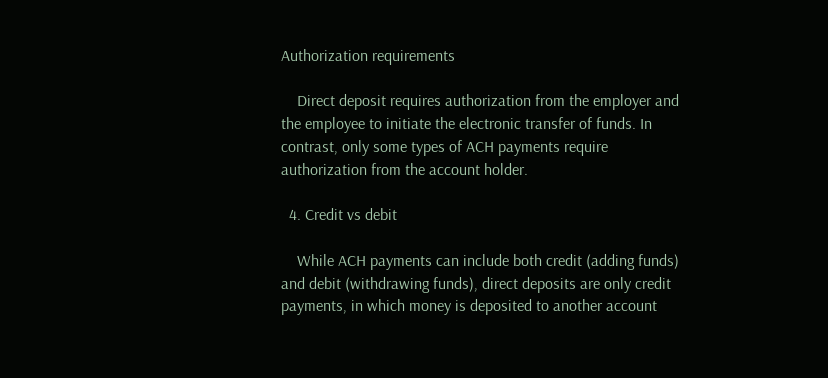Authorization requirements

    Direct deposit requires authorization from the employer and the employee to initiate the electronic transfer of funds. In contrast, only some types of ACH payments require authorization from the account holder.

  4. Credit vs debit

    While ACH payments can include both credit (adding funds) and debit (withdrawing funds), direct deposits are only credit payments, in which money is deposited to another account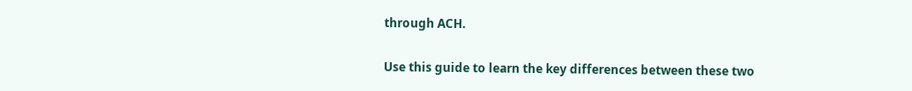through ACH.

Use this guide to learn the key differences between these two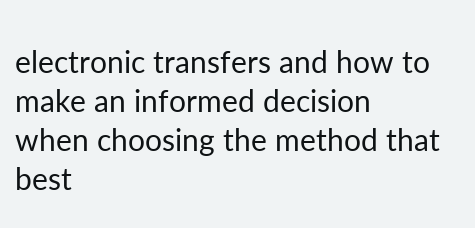electronic transfers and how to make an informed decision when choosing the method that best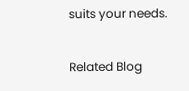suits your needs.

Related Blog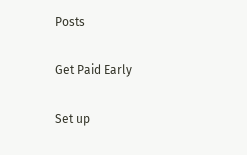Posts

Get Paid Early

Set up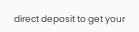direct deposit to get your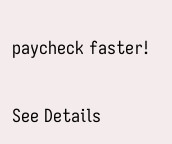paycheck faster!

See Details